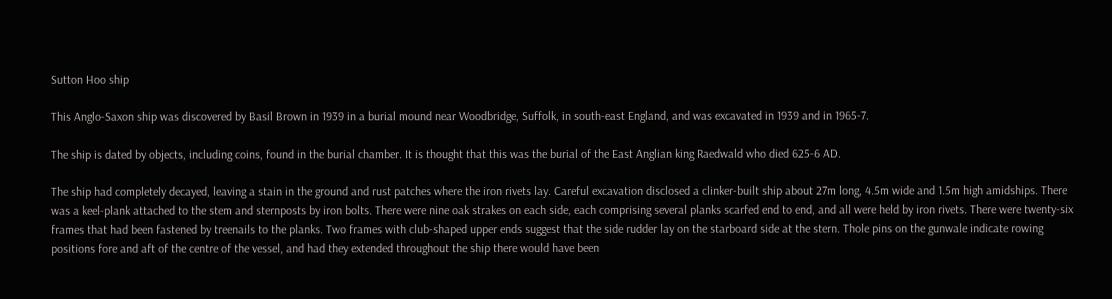Sutton Hoo ship

This Anglo-Saxon ship was discovered by Basil Brown in 1939 in a burial mound near Woodbridge, Suffolk, in south-east England, and was excavated in 1939 and in 1965-7.

The ship is dated by objects, including coins, found in the burial chamber. It is thought that this was the burial of the East Anglian king Raedwald who died 625-6 AD.

The ship had completely decayed, leaving a stain in the ground and rust patches where the iron rivets lay. Careful excavation disclosed a clinker-built ship about 27m long, 4.5m wide and 1.5m high amidships. There was a keel-plank attached to the stem and sternposts by iron bolts. There were nine oak strakes on each side, each comprising several planks scarfed end to end, and all were held by iron rivets. There were twenty-six frames that had been fastened by treenails to the planks. Two frames with club-shaped upper ends suggest that the side rudder lay on the starboard side at the stern. Thole pins on the gunwale indicate rowing positions fore and aft of the centre of the vessel, and had they extended throughout the ship there would have been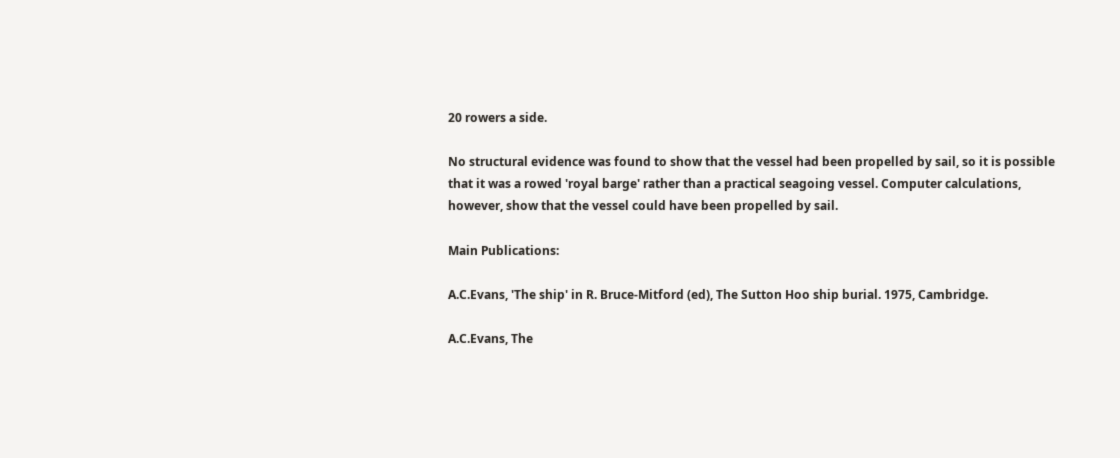20 rowers a side.

No structural evidence was found to show that the vessel had been propelled by sail, so it is possible that it was a rowed 'royal barge' rather than a practical seagoing vessel. Computer calculations, however, show that the vessel could have been propelled by sail.

Main Publications:

A.C.Evans, 'The ship' in R. Bruce-Mitford (ed), The Sutton Hoo ship burial. 1975, Cambridge.

A.C.Evans, The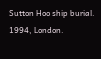Sutton Hoo ship burial. 1994, London.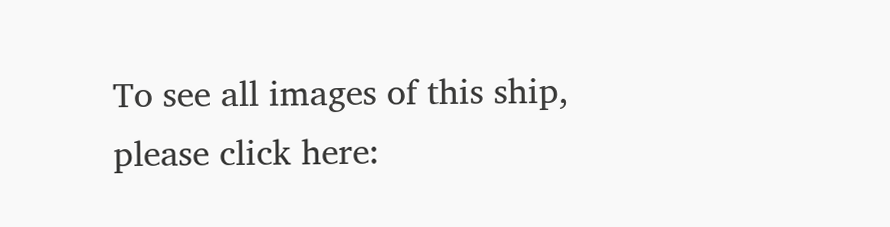To see all images of this ship, please click here: